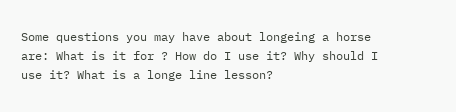Some questions you may have about longeing a horse are: What is it for ? How do I use it? Why should I use it? What is a longe line lesson?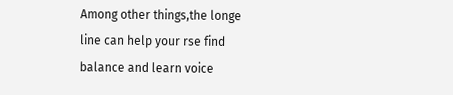Among other things,the longe line can help your rse find balance and learn voice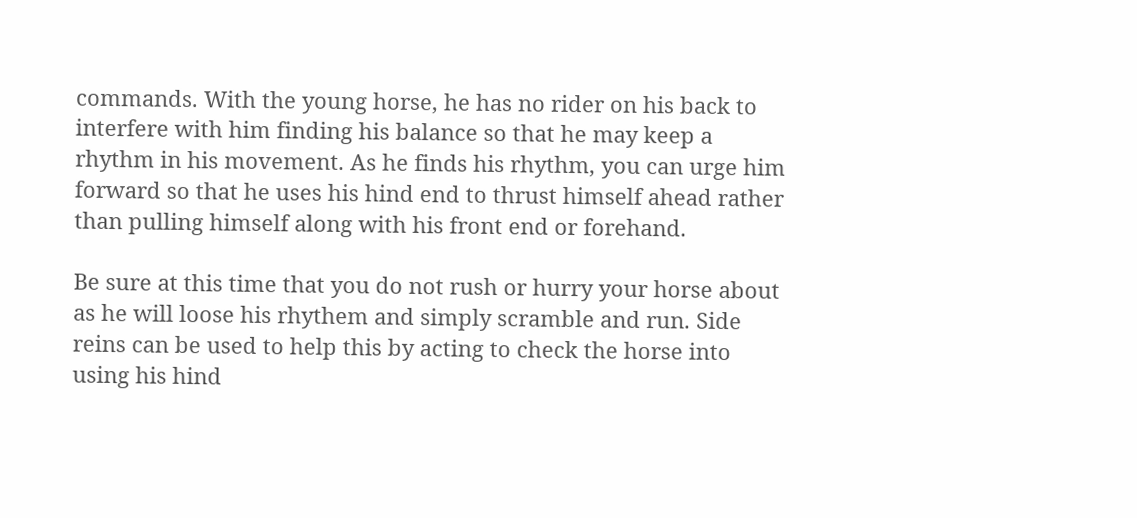commands. With the young horse, he has no rider on his back to interfere with him finding his balance so that he may keep a rhythm in his movement. As he finds his rhythm, you can urge him forward so that he uses his hind end to thrust himself ahead rather than pulling himself along with his front end or forehand.

Be sure at this time that you do not rush or hurry your horse about as he will loose his rhythem and simply scramble and run. Side reins can be used to help this by acting to check the horse into using his hind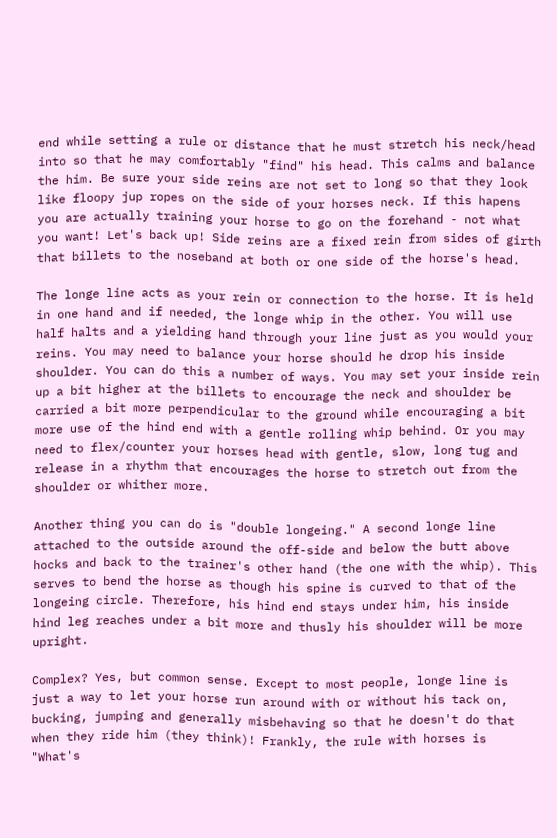end while setting a rule or distance that he must stretch his neck/head into so that he may comfortably "find" his head. This calms and balance the him. Be sure your side reins are not set to long so that they look like floopy jup ropes on the side of your horses neck. If this hapens you are actually training your horse to go on the forehand - not what you want! Let's back up! Side reins are a fixed rein from sides of girth that billets to the noseband at both or one side of the horse's head.

The longe line acts as your rein or connection to the horse. It is held in one hand and if needed, the longe whip in the other. You will use half halts and a yielding hand through your line just as you would your reins. You may need to balance your horse should he drop his inside shoulder. You can do this a number of ways. You may set your inside rein up a bit higher at the billets to encourage the neck and shoulder be carried a bit more perpendicular to the ground while encouraging a bit more use of the hind end with a gentle rolling whip behind. Or you may need to flex/counter your horses head with gentle, slow, long tug and release in a rhythm that encourages the horse to stretch out from the shoulder or whither more.

Another thing you can do is "double longeing." A second longe line attached to the outside around the off-side and below the butt above hocks and back to the trainer's other hand (the one with the whip). This serves to bend the horse as though his spine is curved to that of the longeing circle. Therefore, his hind end stays under him, his inside hind leg reaches under a bit more and thusly his shoulder will be more upright.

Complex? Yes, but common sense. Except to most people, longe line is just a way to let your horse run around with or without his tack on, bucking, jumping and generally misbehaving so that he doesn't do that when they ride him (they think)! Frankly, the rule with horses is "What's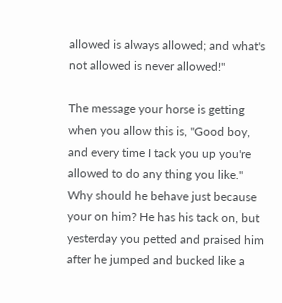allowed is always allowed; and what's not allowed is never allowed!"

The message your horse is getting when you allow this is, "Good boy, and every time I tack you up you're allowed to do any thing you like." Why should he behave just because your on him? He has his tack on, but yesterday you petted and praised him after he jumped and bucked like a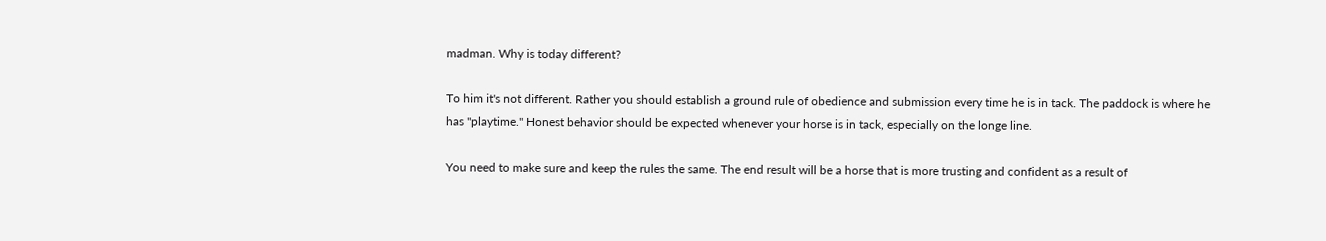madman. Why is today different?

To him it's not different. Rather you should establish a ground rule of obedience and submission every time he is in tack. The paddock is where he has "playtime." Honest behavior should be expected whenever your horse is in tack, especially on the longe line.

You need to make sure and keep the rules the same. The end result will be a horse that is more trusting and confident as a result of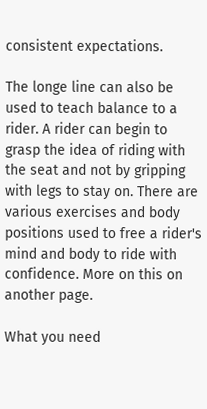consistent expectations.

The longe line can also be used to teach balance to a rider. A rider can begin to grasp the idea of riding with the seat and not by gripping with legs to stay on. There are various exercises and body positions used to free a rider's mind and body to ride with confidence. More on this on another page.

What you need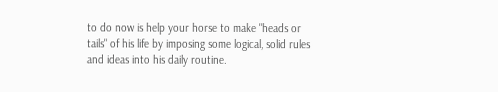to do now is help your horse to make "heads or tails" of his life by imposing some logical, solid rules and ideas into his daily routine.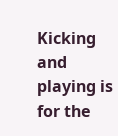Kicking and playing is for the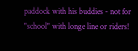paddock with his buddies - not for "school" with longe line or riders!